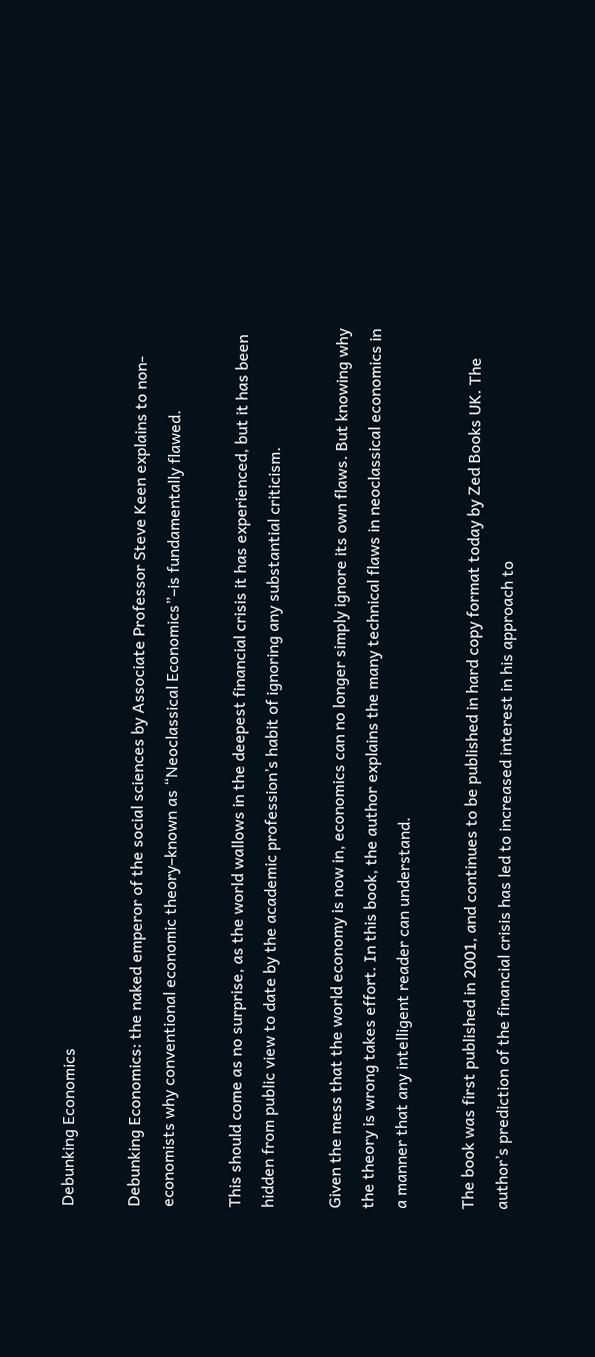Debunking Economics

Debunking Economics: the naked emperor of the social sciences by Associate Professor Steve Keen explains to non-economists why conventional economic theory–known as “Neoclassical Economics”–is fundamentally flawed.

This should come as no surprise, as the world wallows in the deepest financial crisis it has experienced, but it has been hidden from public view to date by the academic profession’s habit of ignoring any substantial criticism.

Given the mess that the world economy is now in, economics can no longer simply ignore its own flaws. But knowing why the theory is wrong takes effort. In this book, the author explains the many technical flaws in neoclassical economics in a manner that any intelligent reader can understand.

The book was first published in 2001, and continues to be published in hard copy format today by Zed Books UK. The author’s prediction of the financial crisis has led to increased interest in his approach to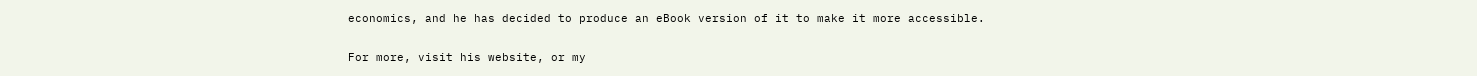economics, and he has decided to produce an eBook version of it to make it more accessible.

For more, visit his website, or my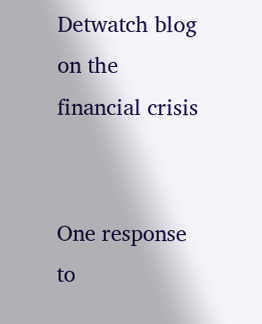Detwatch blog on the financial crisis


One response to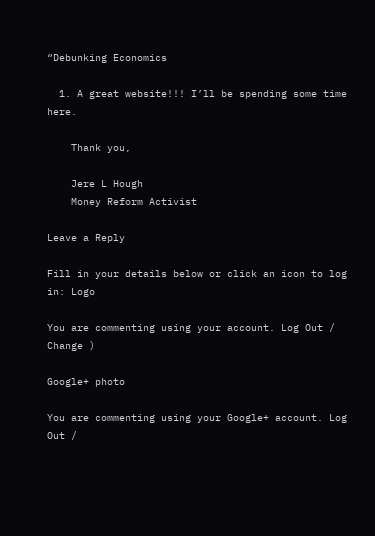“Debunking Economics

  1. A great website!!! I’ll be spending some time here.

    Thank you,

    Jere L Hough
    Money Reform Activist

Leave a Reply

Fill in your details below or click an icon to log in: Logo

You are commenting using your account. Log Out /  Change )

Google+ photo

You are commenting using your Google+ account. Log Out /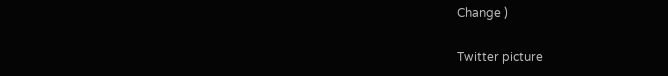Change )

Twitter picture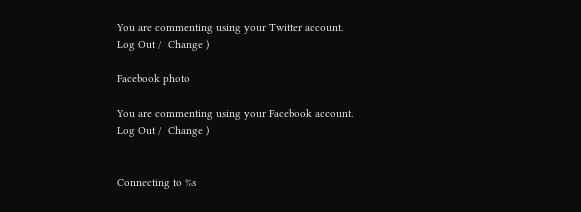You are commenting using your Twitter account. Log Out /  Change )

Facebook photo

You are commenting using your Facebook account. Log Out /  Change )


Connecting to %s